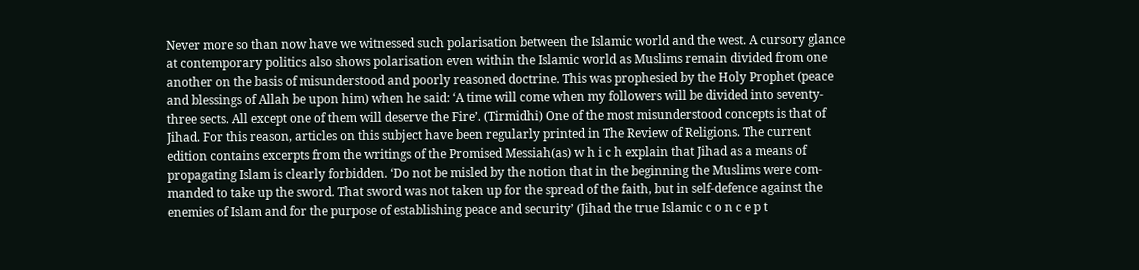Never more so than now have we witnessed such polarisation between the Islamic world and the west. A cursory glance at contemporary politics also shows polarisation even within the Islamic world as Muslims remain divided from one another on the basis of misunderstood and poorly reasoned doctrine. This was prophesied by the Holy Prophet (peace and blessings of Allah be upon him) when he said: ‘A time will come when my followers will be divided into seventy-three sects. All except one of them will deserve the Fire’. (Tirmidhi) One of the most misunderstood concepts is that of Jihad. For this reason, articles on this subject have been regularly printed in The Review of Religions. The current edition contains excerpts from the writings of the Promised Messiah(as) w h i c h explain that Jihad as a means of propagating Islam is clearly forbidden. ‘Do not be misled by the notion that in the beginning the Muslims were com- manded to take up the sword. That sword was not taken up for the spread of the faith, but in self-defence against the enemies of Islam and for the purpose of establishing peace and security’ (Jihad the true Islamic c o n c e p t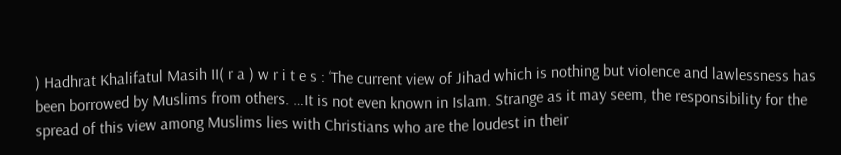) Hadhrat Khalifatul Masih II( r a ) w r i t e s : ‘The current view of Jihad which is nothing but violence and lawlessness has been borrowed by Muslims from others. …It is not even known in Islam. Strange as it may seem, the responsibility for the spread of this view among Muslims lies with Christians who are the loudest in their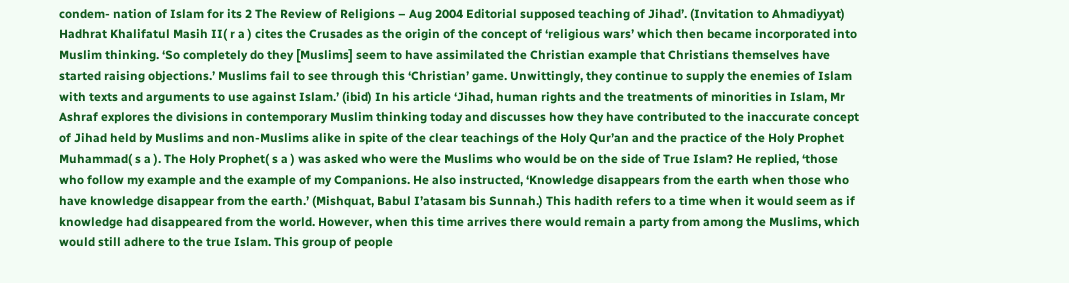condem- nation of Islam for its 2 The Review of Religions – Aug 2004 Editorial supposed teaching of Jihad’. (Invitation to Ahmadiyyat) Hadhrat Khalifatul Masih II( r a ) cites the Crusades as the origin of the concept of ‘religious wars’ which then became incorporated into Muslim thinking. ‘So completely do they [Muslims] seem to have assimilated the Christian example that Christians themselves have started raising objections.’ Muslims fail to see through this ‘Christian’ game. Unwittingly, they continue to supply the enemies of Islam with texts and arguments to use against Islam.’ (ibid) In his article ‘Jihad, human rights and the treatments of minorities in Islam, Mr Ashraf explores the divisions in contemporary Muslim thinking today and discusses how they have contributed to the inaccurate concept of Jihad held by Muslims and non-Muslims alike in spite of the clear teachings of the Holy Qur’an and the practice of the Holy Prophet Muhammad( s a ). The Holy Prophet( s a ) was asked who were the Muslims who would be on the side of True Islam? He replied, ‘those who follow my example and the example of my Companions. He also instructed, ‘Knowledge disappears from the earth when those who have knowledge disappear from the earth.’ (Mishquat, Babul I’atasam bis Sunnah.) This hadith refers to a time when it would seem as if knowledge had disappeared from the world. However, when this time arrives there would remain a party from among the Muslims, which would still adhere to the true Islam. This group of people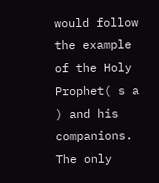would follow the example of the Holy Prophet( s a ) and his companions. The only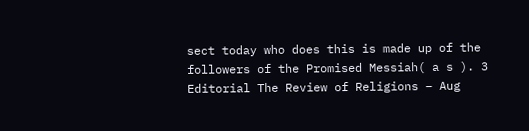sect today who does this is made up of the followers of the Promised Messiah( a s ). 3 Editorial The Review of Religions – Aug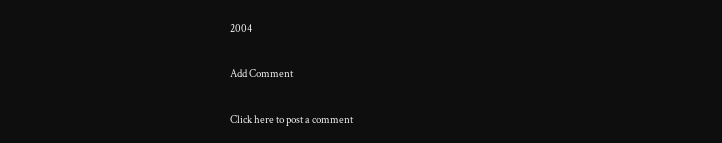2004

Add Comment

Click here to post a comment